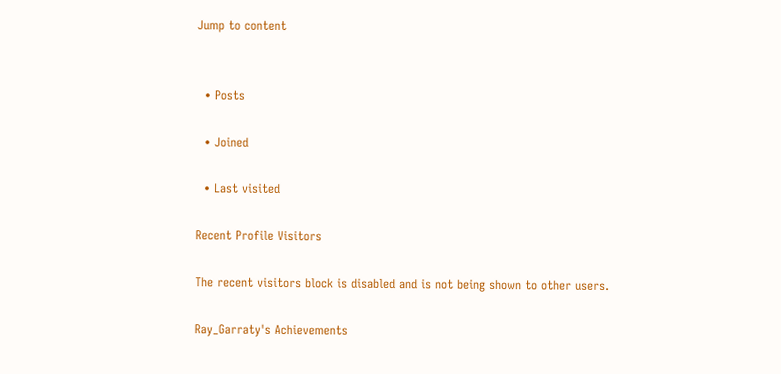Jump to content


  • Posts

  • Joined

  • Last visited

Recent Profile Visitors

The recent visitors block is disabled and is not being shown to other users.

Ray_Garraty's Achievements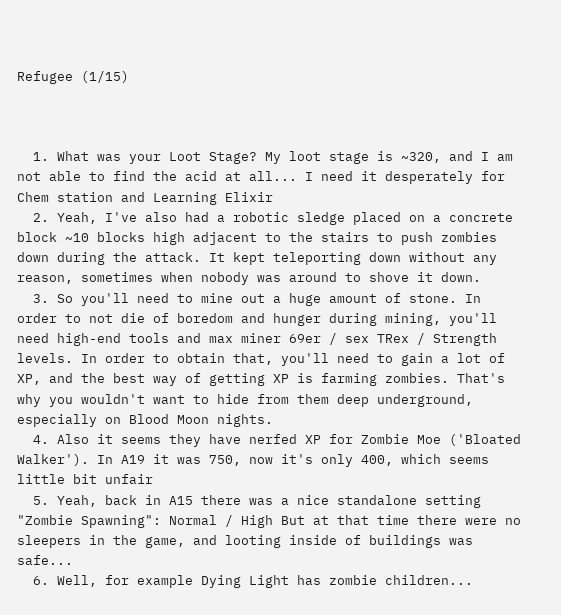Refugee (1/15)



  1. What was your Loot Stage? My loot stage is ~320, and I am not able to find the acid at all... I need it desperately for Chem station and Learning Elixir
  2. Yeah, I've also had a robotic sledge placed on a concrete block ~10 blocks high adjacent to the stairs to push zombies down during the attack. It kept teleporting down without any reason, sometimes when nobody was around to shove it down.
  3. So you'll need to mine out a huge amount of stone. In order to not die of boredom and hunger during mining, you'll need high-end tools and max miner 69er / sex TRex / Strength levels. In order to obtain that, you'll need to gain a lot of XP, and the best way of getting XP is farming zombies. That's why you wouldn't want to hide from them deep underground, especially on Blood Moon nights.
  4. Also it seems they have nerfed XP for Zombie Moe ('Bloated Walker'). In A19 it was 750, now it's only 400, which seems little bit unfair
  5. Yeah, back in A15 there was a nice standalone setting "Zombie Spawning": Normal / High But at that time there were no sleepers in the game, and looting inside of buildings was safe...
  6. Well, for example Dying Light has zombie children...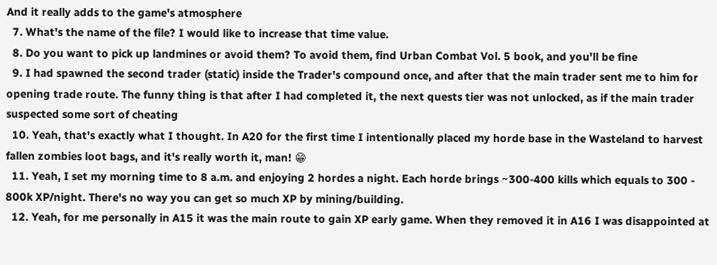And it really adds to the game's atmosphere
  7. What's the name of the file? I would like to increase that time value.
  8. Do you want to pick up landmines or avoid them? To avoid them, find Urban Combat Vol. 5 book, and you'll be fine
  9. I had spawned the second trader (static) inside the Trader's compound once, and after that the main trader sent me to him for opening trade route. The funny thing is that after I had completed it, the next quests tier was not unlocked, as if the main trader suspected some sort of cheating
  10. Yeah, that's exactly what I thought. In A20 for the first time I intentionally placed my horde base in the Wasteland to harvest fallen zombies loot bags, and it's really worth it, man! 😁
  11. Yeah, I set my morning time to 8 a.m. and enjoying 2 hordes a night. Each horde brings ~300-400 kills which equals to 300 - 800k XP/night. There's no way you can get so much XP by mining/building.
  12. Yeah, for me personally in A15 it was the main route to gain XP early game. When they removed it in A16 I was disappointed at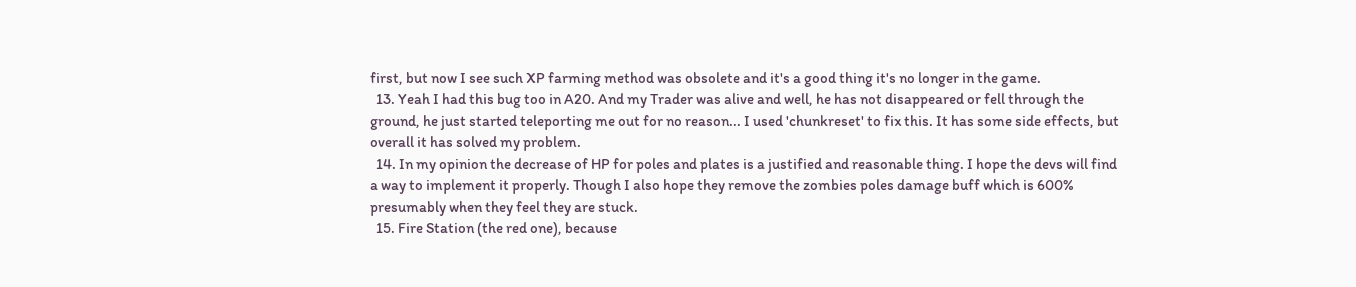first, but now I see such XP farming method was obsolete and it's a good thing it's no longer in the game.
  13. Yeah I had this bug too in A20. And my Trader was alive and well, he has not disappeared or fell through the ground, he just started teleporting me out for no reason... I used 'chunkreset' to fix this. It has some side effects, but overall it has solved my problem.
  14. In my opinion the decrease of HP for poles and plates is a justified and reasonable thing. I hope the devs will find a way to implement it properly. Though I also hope they remove the zombies poles damage buff which is 600% presumably when they feel they are stuck.
  15. Fire Station (the red one), because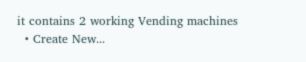it contains 2 working Vending machines
  • Create New...